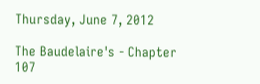Thursday, June 7, 2012

The Baudelaire's - Chapter 107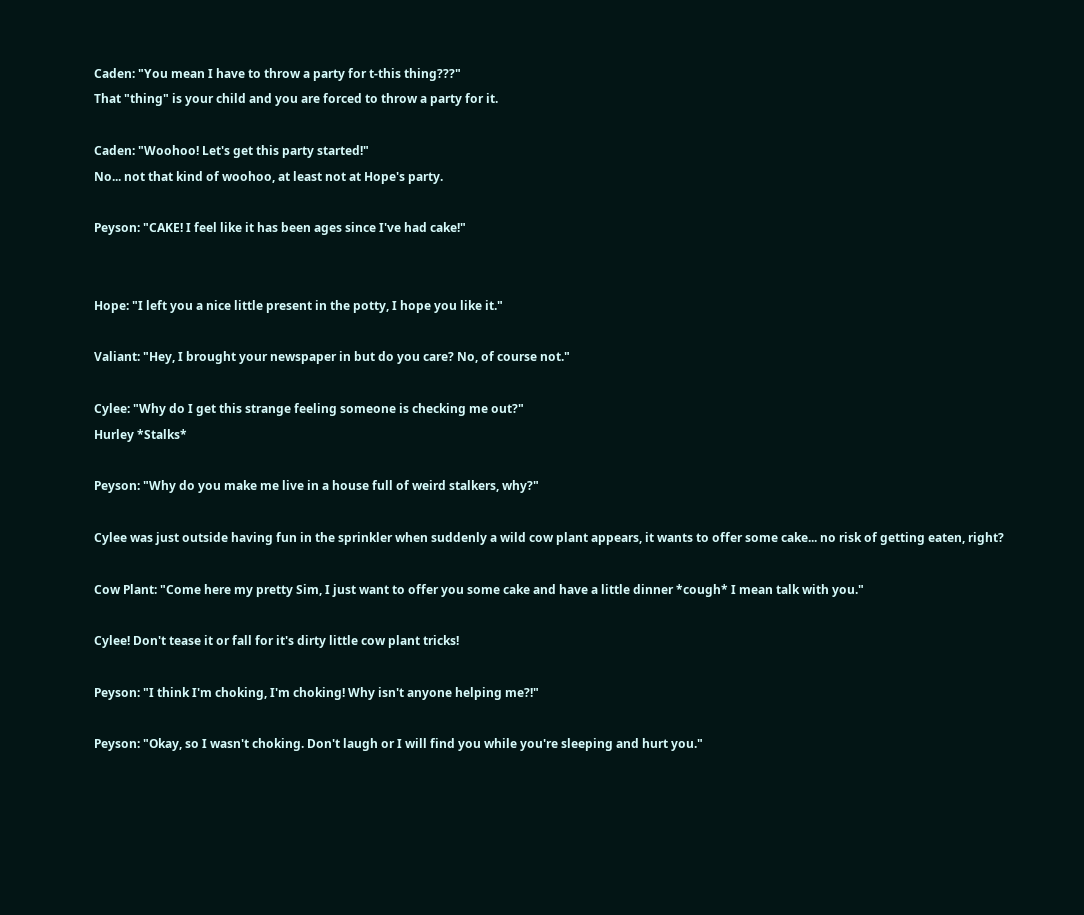Caden: "You mean I have to throw a party for t-this thing???"
That "thing" is your child and you are forced to throw a party for it.

Caden: "Woohoo! Let's get this party started!"
No... not that kind of woohoo, at least not at Hope's party.

Peyson: "CAKE! I feel like it has been ages since I've had cake!"


Hope: "I left you a nice little present in the potty, I hope you like it."

Valiant: "Hey, I brought your newspaper in but do you care? No, of course not."

Cylee: "Why do I get this strange feeling someone is checking me out?"
Hurley *Stalks*

Peyson: "Why do you make me live in a house full of weird stalkers, why?"

Cylee was just outside having fun in the sprinkler when suddenly a wild cow plant appears, it wants to offer some cake... no risk of getting eaten, right?

Cow Plant: "Come here my pretty Sim, I just want to offer you some cake and have a little dinner *cough* I mean talk with you."

Cylee! Don't tease it or fall for it's dirty little cow plant tricks!

Peyson: "I think I'm choking, I'm choking! Why isn't anyone helping me?!"

Peyson: "Okay, so I wasn't choking. Don't laugh or I will find you while you're sleeping and hurt you."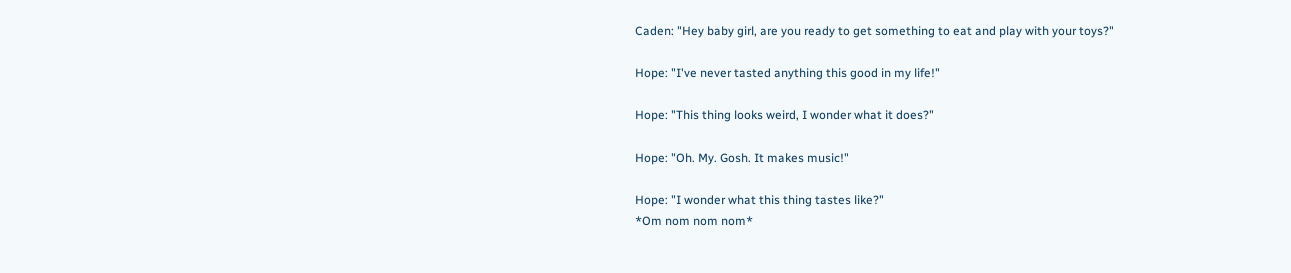Caden: "Hey baby girl, are you ready to get something to eat and play with your toys?"

Hope: "I've never tasted anything this good in my life!"

Hope: "This thing looks weird, I wonder what it does?"

Hope: "Oh. My. Gosh. It makes music!"

Hope: "I wonder what this thing tastes like?"
*Om nom nom nom*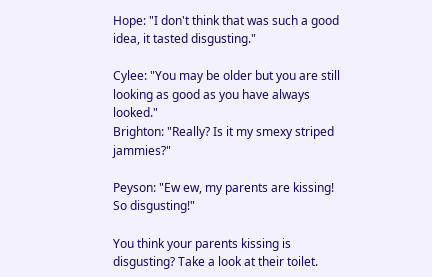Hope: "I don't think that was such a good idea, it tasted disgusting."

Cylee: "You may be older but you are still looking as good as you have always looked."
Brighton: "Really? Is it my smexy striped jammies?"

Peyson: "Ew ew, my parents are kissing! So disgusting!"

You think your parents kissing is disgusting? Take a look at their toilet.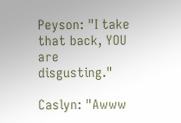Peyson: "I take that back, YOU are disgusting."

Caslyn: "Awww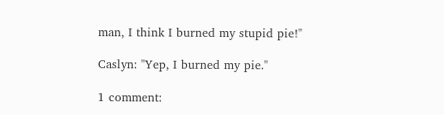man, I think I burned my stupid pie!"

Caslyn: "Yep, I burned my pie."

1 comment: